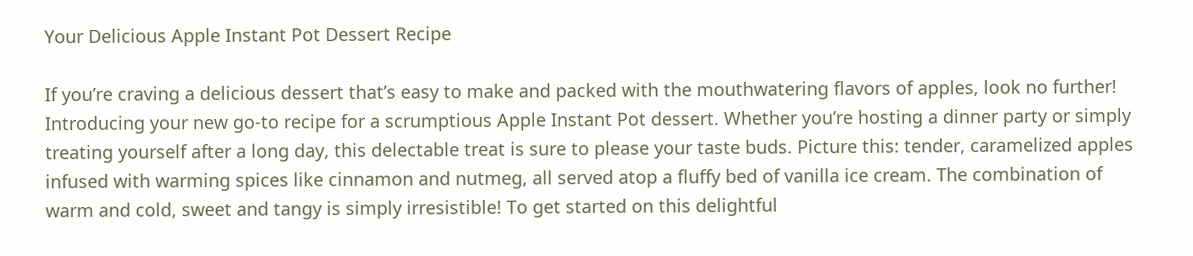Your Delicious Apple Instant Pot Dessert Recipe

If you’re craving a delicious dessert that’s easy to make and packed with the mouthwatering flavors of apples, look no further! Introducing your new go-to recipe for a scrumptious Apple Instant Pot dessert. Whether you’re hosting a dinner party or simply treating yourself after a long day, this delectable treat is sure to please your taste buds. Picture this: tender, caramelized apples infused with warming spices like cinnamon and nutmeg, all served atop a fluffy bed of vanilla ice cream. The combination of warm and cold, sweet and tangy is simply irresistible! To get started on this delightful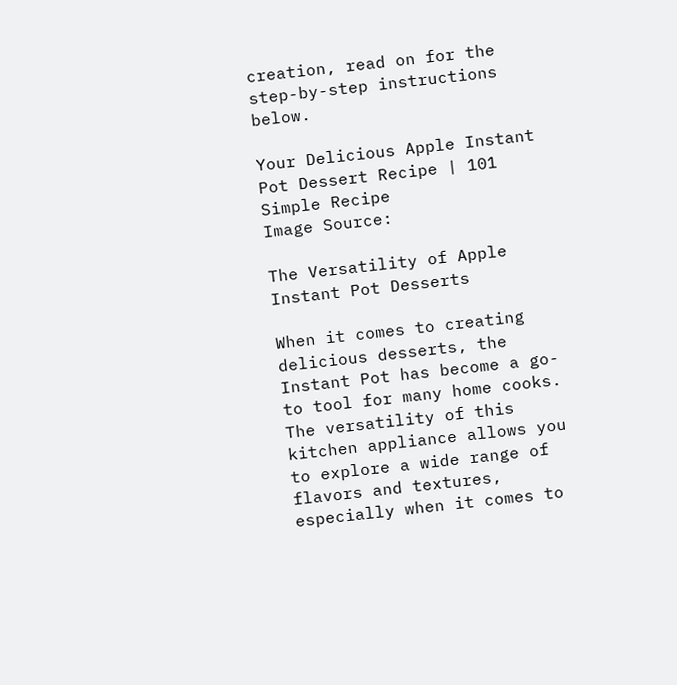creation, read on for the step-by-step instructions below.

Your Delicious Apple Instant Pot Dessert Recipe | 101 Simple Recipe
Image Source:

The Versatility of Apple Instant Pot Desserts

When it comes to creating delicious desserts, the Instant Pot has become a go-to tool for many home cooks. The versatility of this kitchen appliance allows you to explore a wide range of flavors and textures, especially when it comes to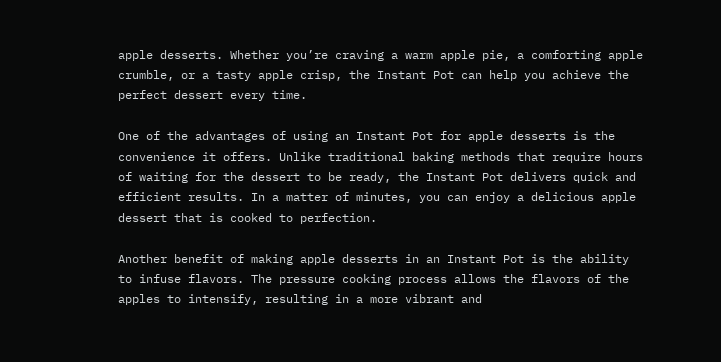apple desserts. Whether you’re craving a warm apple pie, a comforting apple crumble, or a tasty apple crisp, the Instant Pot can help you achieve the perfect dessert every time.

One of the advantages of using an Instant Pot for apple desserts is the convenience it offers. Unlike traditional baking methods that require hours of waiting for the dessert to be ready, the Instant Pot delivers quick and efficient results. In a matter of minutes, you can enjoy a delicious apple dessert that is cooked to perfection.

Another benefit of making apple desserts in an Instant Pot is the ability to infuse flavors. The pressure cooking process allows the flavors of the apples to intensify, resulting in a more vibrant and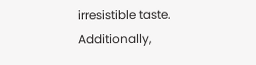irresistible taste. Additionally,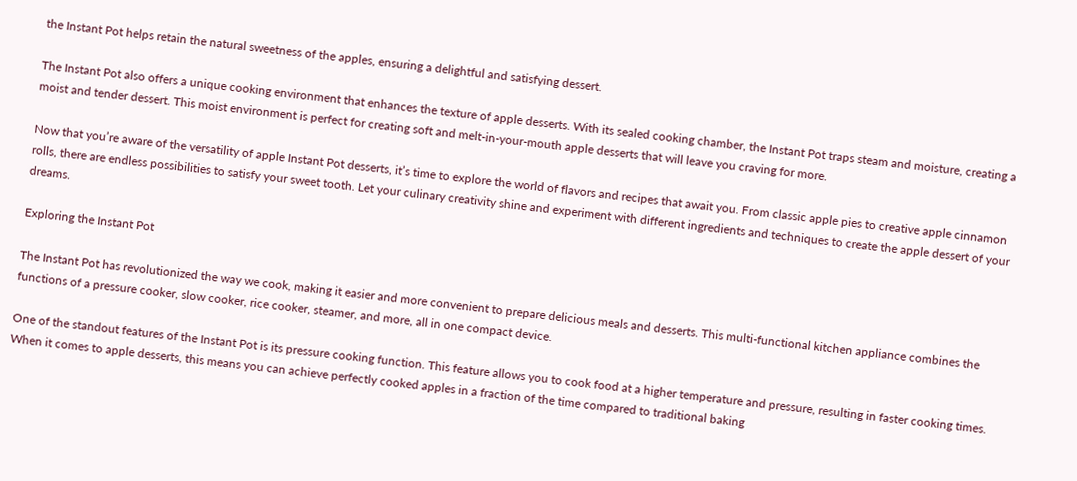the Instant Pot helps retain the natural sweetness of the apples, ensuring a delightful and satisfying dessert.

The Instant Pot also offers a unique cooking environment that enhances the texture of apple desserts. With its sealed cooking chamber, the Instant Pot traps steam and moisture, creating a moist and tender dessert. This moist environment is perfect for creating soft and melt-in-your-mouth apple desserts that will leave you craving for more.

Now that you’re aware of the versatility of apple Instant Pot desserts, it’s time to explore the world of flavors and recipes that await you. From classic apple pies to creative apple cinnamon rolls, there are endless possibilities to satisfy your sweet tooth. Let your culinary creativity shine and experiment with different ingredients and techniques to create the apple dessert of your dreams.

Exploring the Instant Pot

The Instant Pot has revolutionized the way we cook, making it easier and more convenient to prepare delicious meals and desserts. This multi-functional kitchen appliance combines the functions of a pressure cooker, slow cooker, rice cooker, steamer, and more, all in one compact device.

One of the standout features of the Instant Pot is its pressure cooking function. This feature allows you to cook food at a higher temperature and pressure, resulting in faster cooking times. When it comes to apple desserts, this means you can achieve perfectly cooked apples in a fraction of the time compared to traditional baking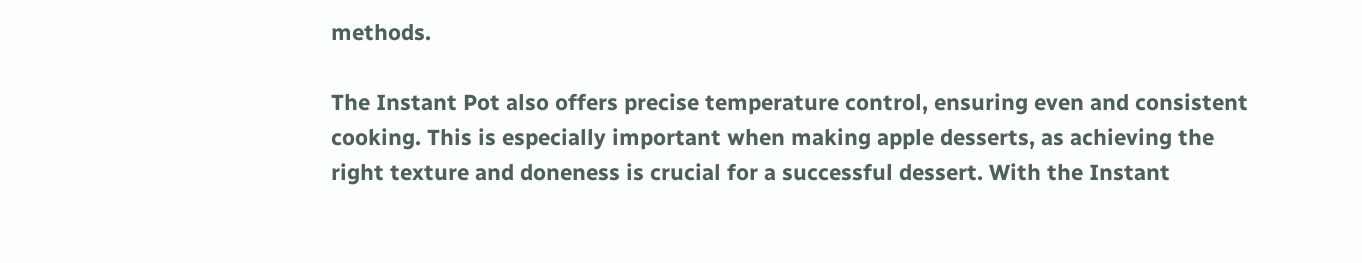methods.

The Instant Pot also offers precise temperature control, ensuring even and consistent cooking. This is especially important when making apple desserts, as achieving the right texture and doneness is crucial for a successful dessert. With the Instant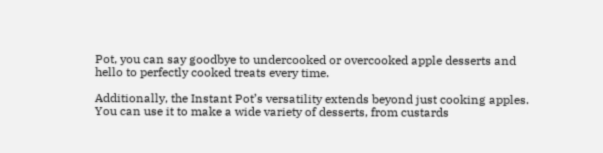Pot, you can say goodbye to undercooked or overcooked apple desserts and hello to perfectly cooked treats every time.

Additionally, the Instant Pot’s versatility extends beyond just cooking apples. You can use it to make a wide variety of desserts, from custards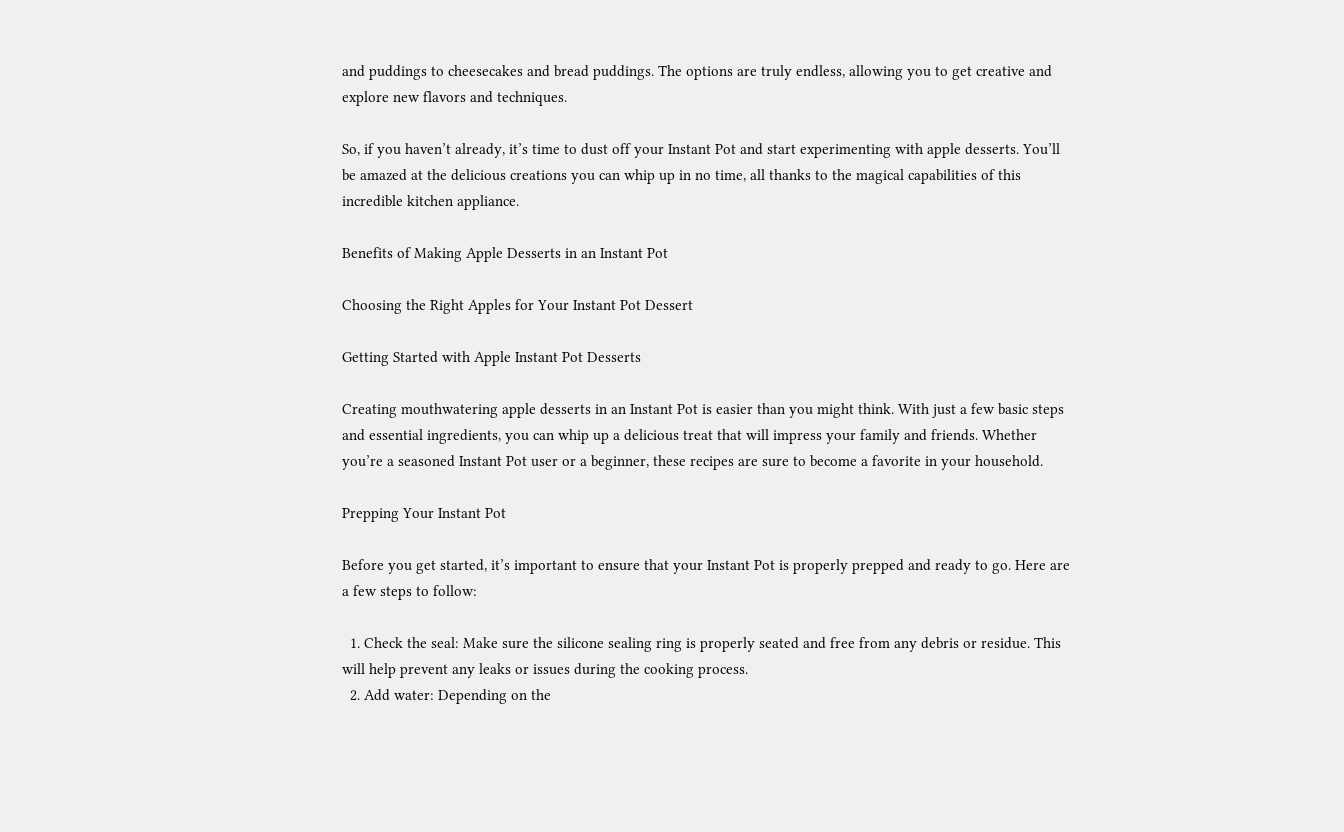and puddings to cheesecakes and bread puddings. The options are truly endless, allowing you to get creative and explore new flavors and techniques.

So, if you haven’t already, it’s time to dust off your Instant Pot and start experimenting with apple desserts. You’ll be amazed at the delicious creations you can whip up in no time, all thanks to the magical capabilities of this incredible kitchen appliance.

Benefits of Making Apple Desserts in an Instant Pot

Choosing the Right Apples for Your Instant Pot Dessert

Getting Started with Apple Instant Pot Desserts

Creating mouthwatering apple desserts in an Instant Pot is easier than you might think. With just a few basic steps and essential ingredients, you can whip up a delicious treat that will impress your family and friends. Whether you’re a seasoned Instant Pot user or a beginner, these recipes are sure to become a favorite in your household.

Prepping Your Instant Pot

Before you get started, it’s important to ensure that your Instant Pot is properly prepped and ready to go. Here are a few steps to follow:

  1. Check the seal: Make sure the silicone sealing ring is properly seated and free from any debris or residue. This will help prevent any leaks or issues during the cooking process.
  2. Add water: Depending on the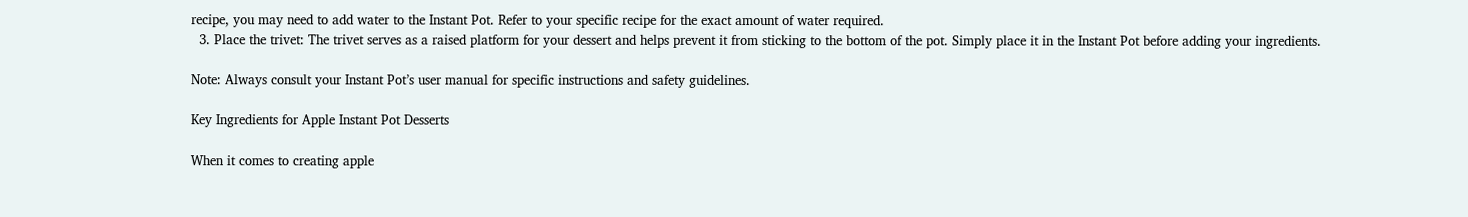recipe, you may need to add water to the Instant Pot. Refer to your specific recipe for the exact amount of water required.
  3. Place the trivet: The trivet serves as a raised platform for your dessert and helps prevent it from sticking to the bottom of the pot. Simply place it in the Instant Pot before adding your ingredients.

Note: Always consult your Instant Pot’s user manual for specific instructions and safety guidelines.

Key Ingredients for Apple Instant Pot Desserts

When it comes to creating apple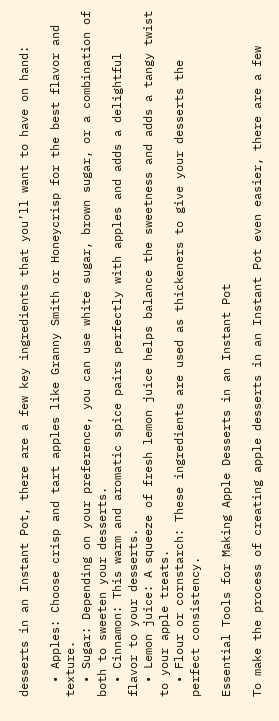desserts in an Instant Pot, there are a few key ingredients that you’ll want to have on hand:

  • Apples: Choose crisp and tart apples like Granny Smith or Honeycrisp for the best flavor and texture.
  • Sugar: Depending on your preference, you can use white sugar, brown sugar, or a combination of both to sweeten your desserts.
  • Cinnamon: This warm and aromatic spice pairs perfectly with apples and adds a delightful flavor to your desserts.
  • Lemon juice: A squeeze of fresh lemon juice helps balance the sweetness and adds a tangy twist to your apple treats.
  • Flour or cornstarch: These ingredients are used as thickeners to give your desserts the perfect consistency.

Essential Tools for Making Apple Desserts in an Instant Pot

To make the process of creating apple desserts in an Instant Pot even easier, there are a few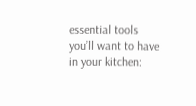essential tools you’ll want to have in your kitchen: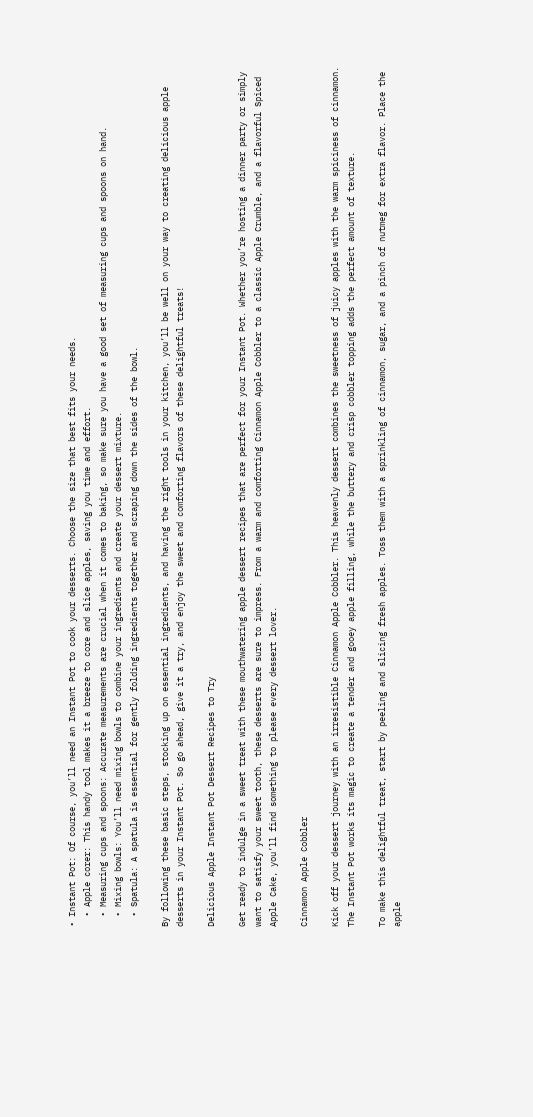• Instant Pot: Of course, you’ll need an Instant Pot to cook your desserts. Choose the size that best fits your needs.
  • Apple corer: This handy tool makes it a breeze to core and slice apples, saving you time and effort.
  • Measuring cups and spoons: Accurate measurements are crucial when it comes to baking, so make sure you have a good set of measuring cups and spoons on hand.
  • Mixing bowls: You’ll need mixing bowls to combine your ingredients and create your dessert mixture.
  • Spatula: A spatula is essential for gently folding ingredients together and scraping down the sides of the bowl.

By following these basic steps, stocking up on essential ingredients, and having the right tools in your kitchen, you’ll be well on your way to creating delicious apple desserts in your Instant Pot. So go ahead, give it a try, and enjoy the sweet and comforting flavors of these delightful treats!

Delicious Apple Instant Pot Dessert Recipes to Try

Get ready to indulge in a sweet treat with these mouthwatering apple dessert recipes that are perfect for your Instant Pot. Whether you’re hosting a dinner party or simply want to satisfy your sweet tooth, these desserts are sure to impress. From a warm and comforting Cinnamon Apple Cobbler to a classic Apple Crumble, and a flavorful Spiced Apple Cake, you’ll find something to please every dessert lover.

Cinnamon Apple Cobbler

Kick off your dessert journey with an irresistible Cinnamon Apple Cobbler. This heavenly dessert combines the sweetness of juicy apples with the warm spiciness of cinnamon. The Instant Pot works its magic to create a tender and gooey apple filling, while the buttery and crisp cobbler topping adds the perfect amount of texture.

To make this delightful treat, start by peeling and slicing fresh apples. Toss them with a sprinkling of cinnamon, sugar, and a pinch of nutmeg for extra flavor. Place the apple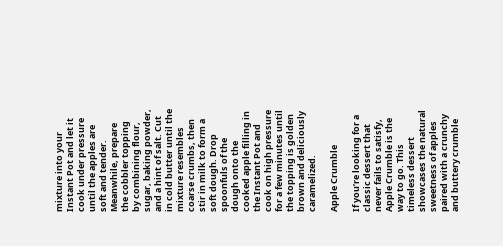mixture into your Instant Pot and let it cook under pressure until the apples are soft and tender. Meanwhile, prepare the cobbler topping by combining flour, sugar, baking powder, and a hint of salt. Cut in cold butter until the mixture resembles coarse crumbs, then stir in milk to form a soft dough. Drop spoonfuls of the dough onto the cooked apple filling in the Instant Pot and cook on high pressure for a few minutes until the topping is golden brown and deliciously caramelized.

Apple Crumble

If you’re looking for a classic dessert that never fails to satisfy, Apple Crumble is the way to go. This timeless dessert showcases the natural sweetness of apples paired with a crunchy and buttery crumble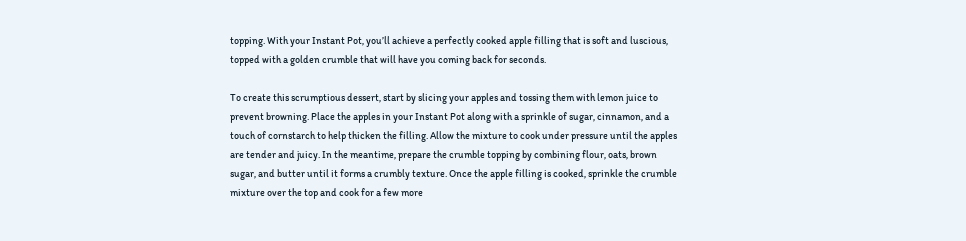topping. With your Instant Pot, you’ll achieve a perfectly cooked apple filling that is soft and luscious, topped with a golden crumble that will have you coming back for seconds.

To create this scrumptious dessert, start by slicing your apples and tossing them with lemon juice to prevent browning. Place the apples in your Instant Pot along with a sprinkle of sugar, cinnamon, and a touch of cornstarch to help thicken the filling. Allow the mixture to cook under pressure until the apples are tender and juicy. In the meantime, prepare the crumble topping by combining flour, oats, brown sugar, and butter until it forms a crumbly texture. Once the apple filling is cooked, sprinkle the crumble mixture over the top and cook for a few more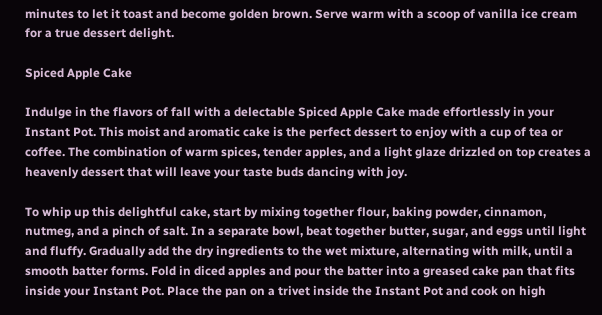minutes to let it toast and become golden brown. Serve warm with a scoop of vanilla ice cream for a true dessert delight.

Spiced Apple Cake

Indulge in the flavors of fall with a delectable Spiced Apple Cake made effortlessly in your Instant Pot. This moist and aromatic cake is the perfect dessert to enjoy with a cup of tea or coffee. The combination of warm spices, tender apples, and a light glaze drizzled on top creates a heavenly dessert that will leave your taste buds dancing with joy.

To whip up this delightful cake, start by mixing together flour, baking powder, cinnamon, nutmeg, and a pinch of salt. In a separate bowl, beat together butter, sugar, and eggs until light and fluffy. Gradually add the dry ingredients to the wet mixture, alternating with milk, until a smooth batter forms. Fold in diced apples and pour the batter into a greased cake pan that fits inside your Instant Pot. Place the pan on a trivet inside the Instant Pot and cook on high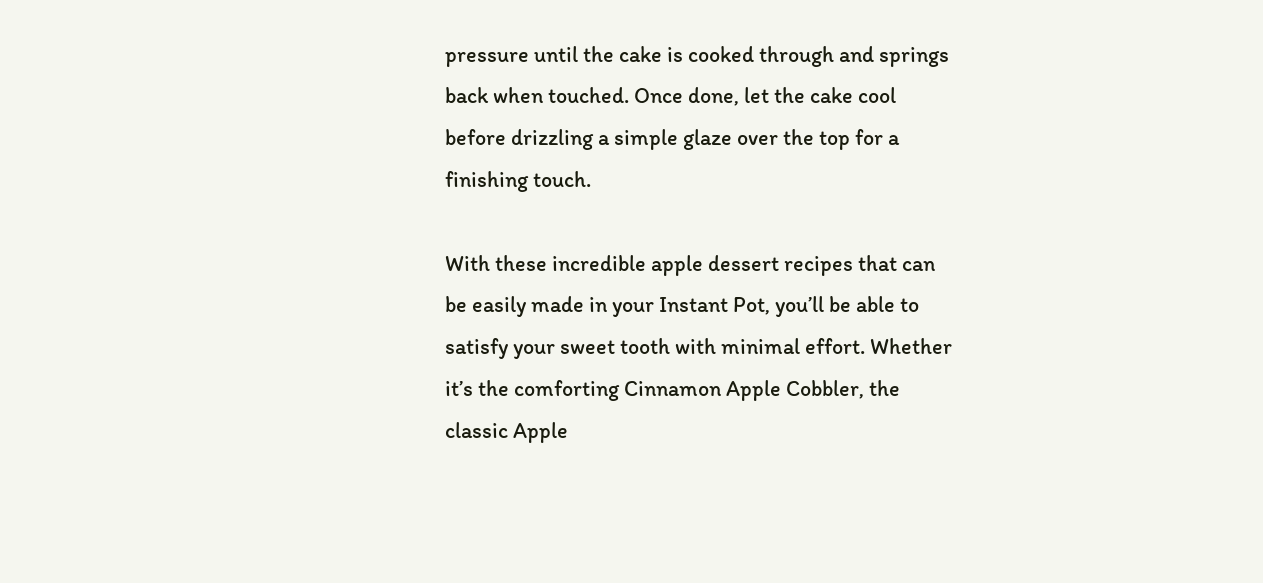pressure until the cake is cooked through and springs back when touched. Once done, let the cake cool before drizzling a simple glaze over the top for a finishing touch.

With these incredible apple dessert recipes that can be easily made in your Instant Pot, you’ll be able to satisfy your sweet tooth with minimal effort. Whether it’s the comforting Cinnamon Apple Cobbler, the classic Apple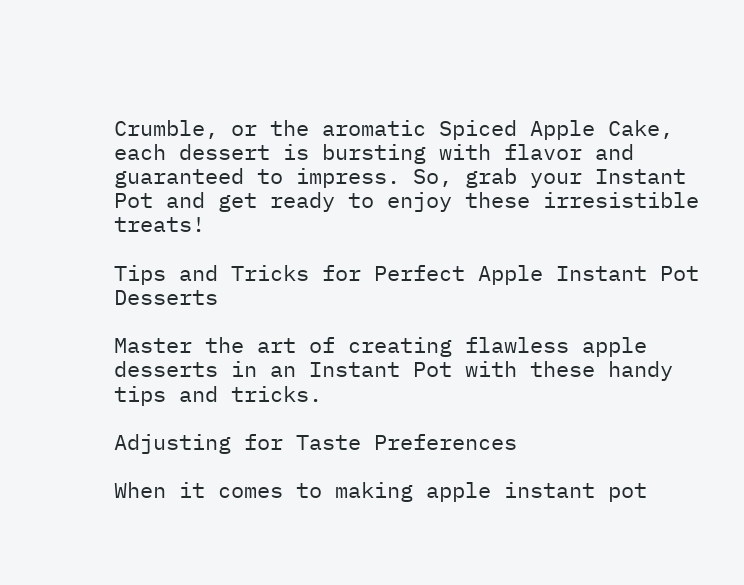Crumble, or the aromatic Spiced Apple Cake, each dessert is bursting with flavor and guaranteed to impress. So, grab your Instant Pot and get ready to enjoy these irresistible treats!

Tips and Tricks for Perfect Apple Instant Pot Desserts

Master the art of creating flawless apple desserts in an Instant Pot with these handy tips and tricks.

Adjusting for Taste Preferences

When it comes to making apple instant pot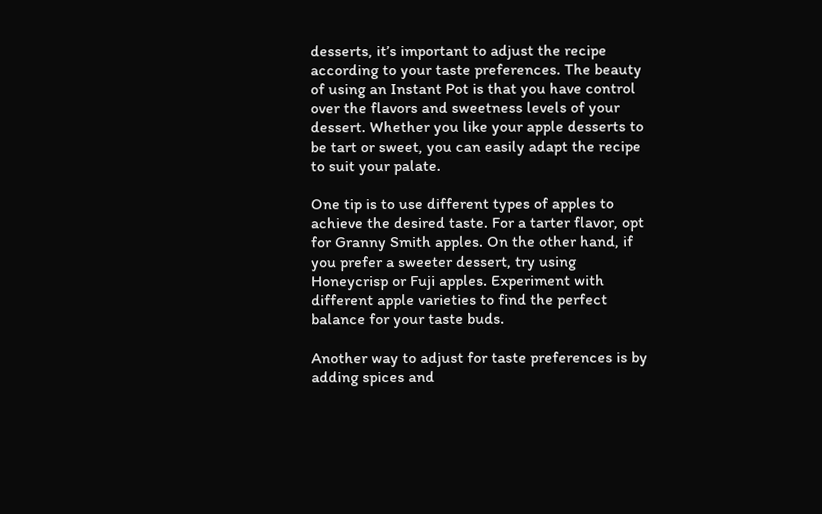desserts, it’s important to adjust the recipe according to your taste preferences. The beauty of using an Instant Pot is that you have control over the flavors and sweetness levels of your dessert. Whether you like your apple desserts to be tart or sweet, you can easily adapt the recipe to suit your palate.

One tip is to use different types of apples to achieve the desired taste. For a tarter flavor, opt for Granny Smith apples. On the other hand, if you prefer a sweeter dessert, try using Honeycrisp or Fuji apples. Experiment with different apple varieties to find the perfect balance for your taste buds.

Another way to adjust for taste preferences is by adding spices and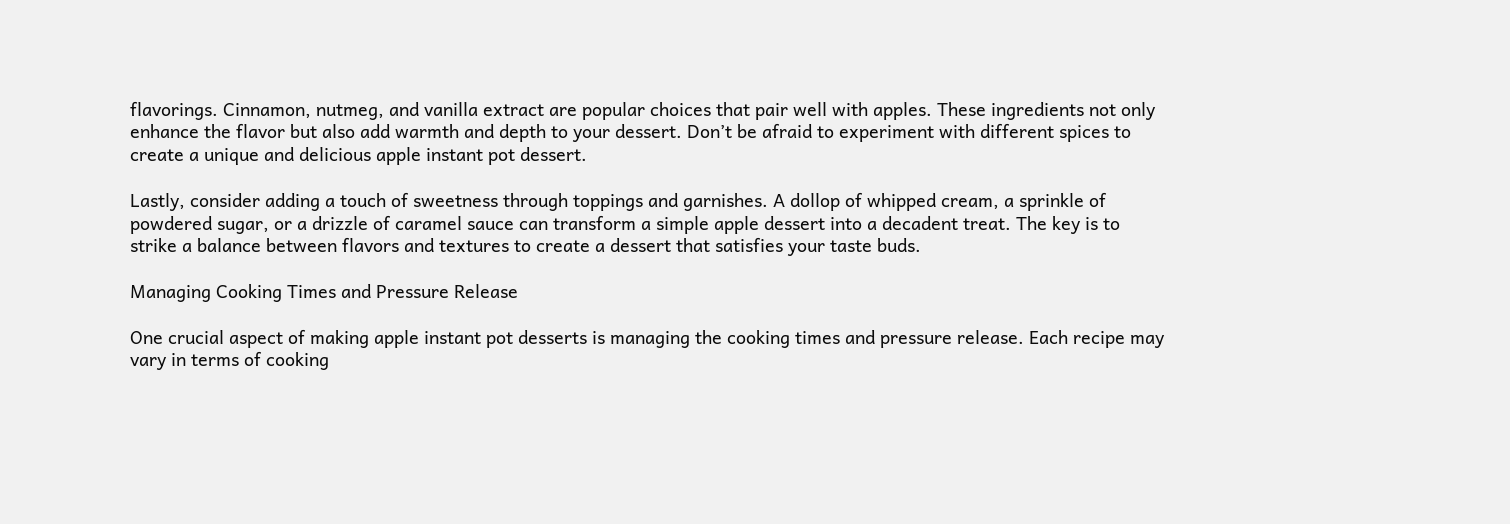flavorings. Cinnamon, nutmeg, and vanilla extract are popular choices that pair well with apples. These ingredients not only enhance the flavor but also add warmth and depth to your dessert. Don’t be afraid to experiment with different spices to create a unique and delicious apple instant pot dessert.

Lastly, consider adding a touch of sweetness through toppings and garnishes. A dollop of whipped cream, a sprinkle of powdered sugar, or a drizzle of caramel sauce can transform a simple apple dessert into a decadent treat. The key is to strike a balance between flavors and textures to create a dessert that satisfies your taste buds.

Managing Cooking Times and Pressure Release

One crucial aspect of making apple instant pot desserts is managing the cooking times and pressure release. Each recipe may vary in terms of cooking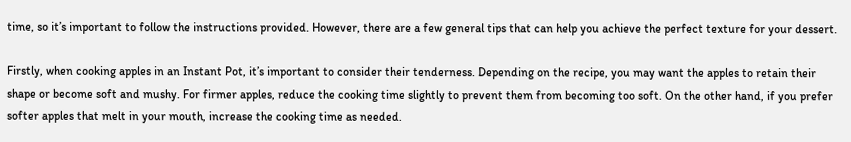time, so it’s important to follow the instructions provided. However, there are a few general tips that can help you achieve the perfect texture for your dessert.

Firstly, when cooking apples in an Instant Pot, it’s important to consider their tenderness. Depending on the recipe, you may want the apples to retain their shape or become soft and mushy. For firmer apples, reduce the cooking time slightly to prevent them from becoming too soft. On the other hand, if you prefer softer apples that melt in your mouth, increase the cooking time as needed.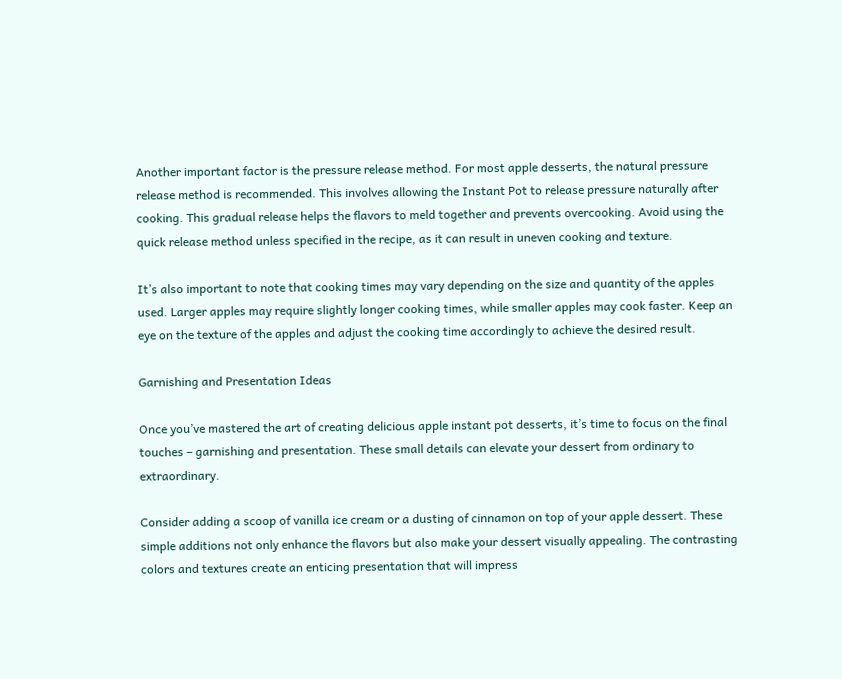Another important factor is the pressure release method. For most apple desserts, the natural pressure release method is recommended. This involves allowing the Instant Pot to release pressure naturally after cooking. This gradual release helps the flavors to meld together and prevents overcooking. Avoid using the quick release method unless specified in the recipe, as it can result in uneven cooking and texture.

It’s also important to note that cooking times may vary depending on the size and quantity of the apples used. Larger apples may require slightly longer cooking times, while smaller apples may cook faster. Keep an eye on the texture of the apples and adjust the cooking time accordingly to achieve the desired result.

Garnishing and Presentation Ideas

Once you’ve mastered the art of creating delicious apple instant pot desserts, it’s time to focus on the final touches – garnishing and presentation. These small details can elevate your dessert from ordinary to extraordinary.

Consider adding a scoop of vanilla ice cream or a dusting of cinnamon on top of your apple dessert. These simple additions not only enhance the flavors but also make your dessert visually appealing. The contrasting colors and textures create an enticing presentation that will impress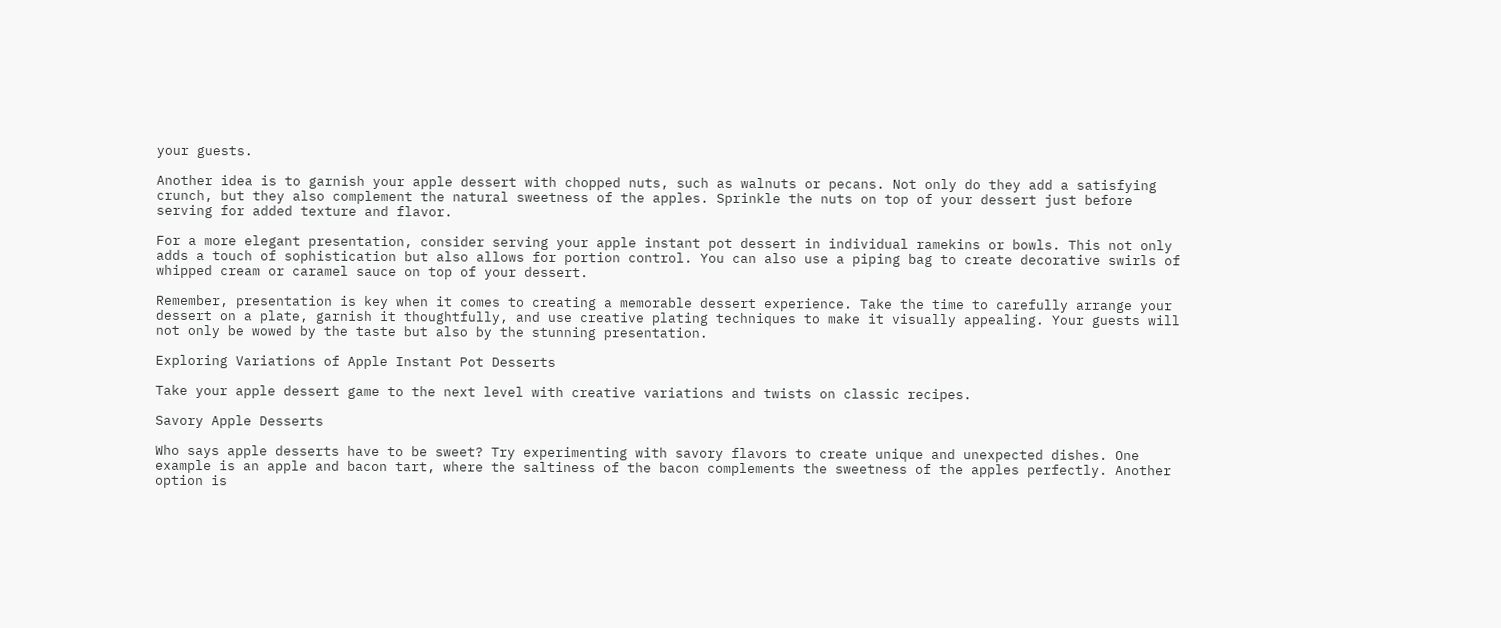your guests.

Another idea is to garnish your apple dessert with chopped nuts, such as walnuts or pecans. Not only do they add a satisfying crunch, but they also complement the natural sweetness of the apples. Sprinkle the nuts on top of your dessert just before serving for added texture and flavor.

For a more elegant presentation, consider serving your apple instant pot dessert in individual ramekins or bowls. This not only adds a touch of sophistication but also allows for portion control. You can also use a piping bag to create decorative swirls of whipped cream or caramel sauce on top of your dessert.

Remember, presentation is key when it comes to creating a memorable dessert experience. Take the time to carefully arrange your dessert on a plate, garnish it thoughtfully, and use creative plating techniques to make it visually appealing. Your guests will not only be wowed by the taste but also by the stunning presentation.

Exploring Variations of Apple Instant Pot Desserts

Take your apple dessert game to the next level with creative variations and twists on classic recipes.

Savory Apple Desserts

Who says apple desserts have to be sweet? Try experimenting with savory flavors to create unique and unexpected dishes. One example is an apple and bacon tart, where the saltiness of the bacon complements the sweetness of the apples perfectly. Another option is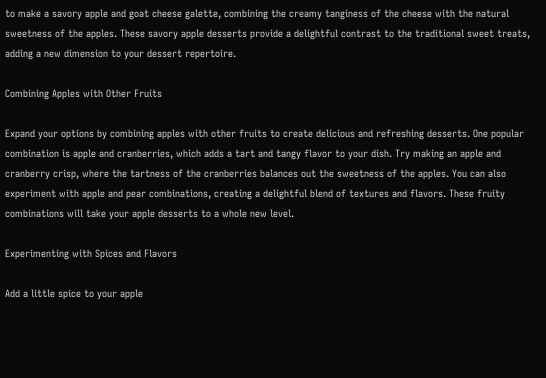to make a savory apple and goat cheese galette, combining the creamy tanginess of the cheese with the natural sweetness of the apples. These savory apple desserts provide a delightful contrast to the traditional sweet treats, adding a new dimension to your dessert repertoire.

Combining Apples with Other Fruits

Expand your options by combining apples with other fruits to create delicious and refreshing desserts. One popular combination is apple and cranberries, which adds a tart and tangy flavor to your dish. Try making an apple and cranberry crisp, where the tartness of the cranberries balances out the sweetness of the apples. You can also experiment with apple and pear combinations, creating a delightful blend of textures and flavors. These fruity combinations will take your apple desserts to a whole new level.

Experimenting with Spices and Flavors

Add a little spice to your apple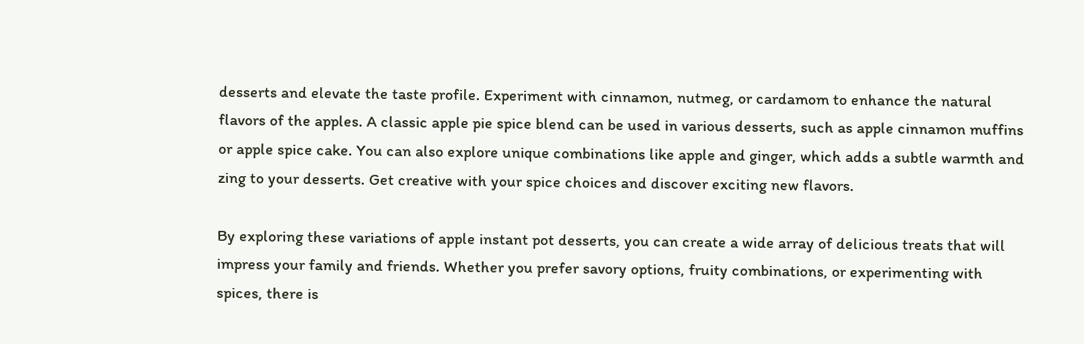desserts and elevate the taste profile. Experiment with cinnamon, nutmeg, or cardamom to enhance the natural flavors of the apples. A classic apple pie spice blend can be used in various desserts, such as apple cinnamon muffins or apple spice cake. You can also explore unique combinations like apple and ginger, which adds a subtle warmth and zing to your desserts. Get creative with your spice choices and discover exciting new flavors.

By exploring these variations of apple instant pot desserts, you can create a wide array of delicious treats that will impress your family and friends. Whether you prefer savory options, fruity combinations, or experimenting with spices, there is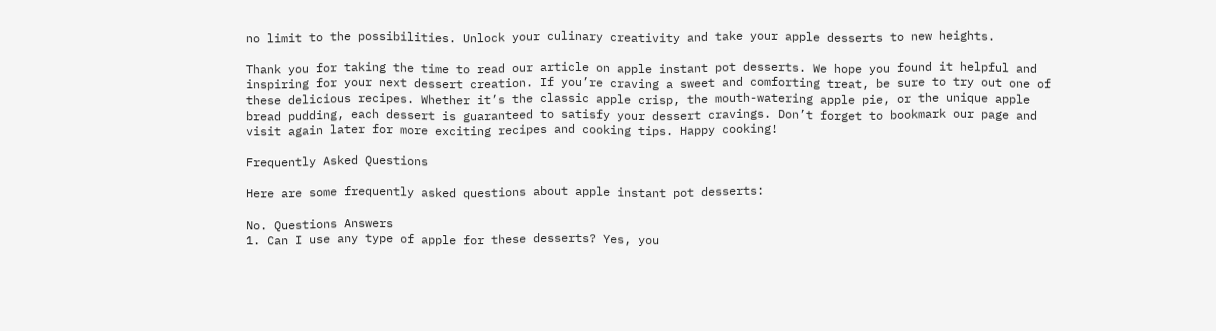no limit to the possibilities. Unlock your culinary creativity and take your apple desserts to new heights.

Thank you for taking the time to read our article on apple instant pot desserts. We hope you found it helpful and inspiring for your next dessert creation. If you’re craving a sweet and comforting treat, be sure to try out one of these delicious recipes. Whether it’s the classic apple crisp, the mouth-watering apple pie, or the unique apple bread pudding, each dessert is guaranteed to satisfy your dessert cravings. Don’t forget to bookmark our page and visit again later for more exciting recipes and cooking tips. Happy cooking!

Frequently Asked Questions

Here are some frequently asked questions about apple instant pot desserts:

No. Questions Answers
1. Can I use any type of apple for these desserts? Yes, you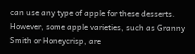can use any type of apple for these desserts. However, some apple varieties, such as Granny Smith or Honeycrisp, are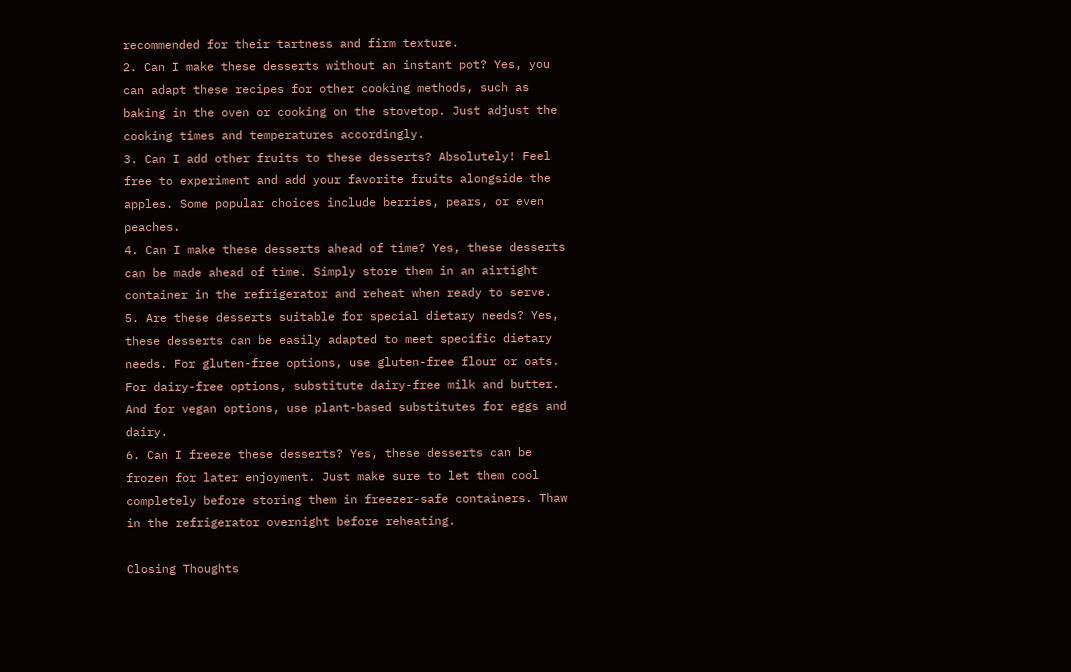recommended for their tartness and firm texture.
2. Can I make these desserts without an instant pot? Yes, you can adapt these recipes for other cooking methods, such as baking in the oven or cooking on the stovetop. Just adjust the cooking times and temperatures accordingly.
3. Can I add other fruits to these desserts? Absolutely! Feel free to experiment and add your favorite fruits alongside the apples. Some popular choices include berries, pears, or even peaches.
4. Can I make these desserts ahead of time? Yes, these desserts can be made ahead of time. Simply store them in an airtight container in the refrigerator and reheat when ready to serve.
5. Are these desserts suitable for special dietary needs? Yes, these desserts can be easily adapted to meet specific dietary needs. For gluten-free options, use gluten-free flour or oats. For dairy-free options, substitute dairy-free milk and butter. And for vegan options, use plant-based substitutes for eggs and dairy.
6. Can I freeze these desserts? Yes, these desserts can be frozen for later enjoyment. Just make sure to let them cool completely before storing them in freezer-safe containers. Thaw in the refrigerator overnight before reheating.

Closing Thoughts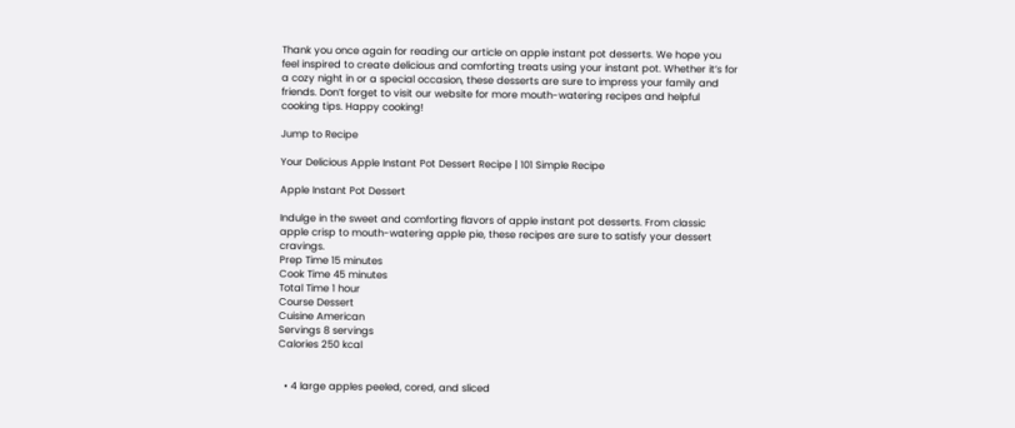Thank you once again for reading our article on apple instant pot desserts. We hope you feel inspired to create delicious and comforting treats using your instant pot. Whether it’s for a cozy night in or a special occasion, these desserts are sure to impress your family and friends. Don’t forget to visit our website for more mouth-watering recipes and helpful cooking tips. Happy cooking!

Jump to Recipe

Your Delicious Apple Instant Pot Dessert Recipe | 101 Simple Recipe

Apple Instant Pot Dessert

Indulge in the sweet and comforting flavors of apple instant pot desserts. From classic apple crisp to mouth-watering apple pie, these recipes are sure to satisfy your dessert cravings.
Prep Time 15 minutes
Cook Time 45 minutes
Total Time 1 hour
Course Dessert
Cuisine American
Servings 8 servings
Calories 250 kcal


  • 4 large apples peeled, cored, and sliced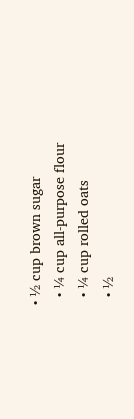• ½ cup brown sugar
  • ¼ cup all-purpose flour
  • ¼ cup rolled oats
  • ½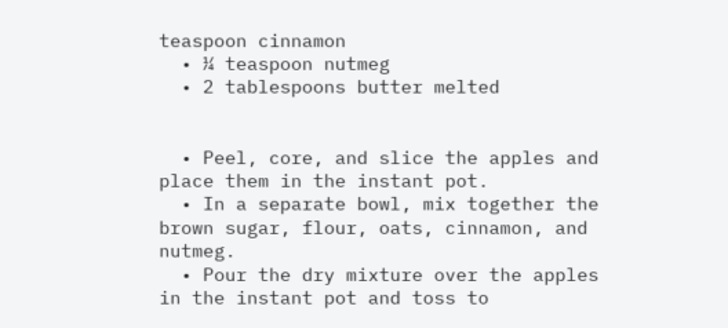teaspoon cinnamon
  • ¼ teaspoon nutmeg
  • 2 tablespoons butter melted


  • Peel, core, and slice the apples and place them in the instant pot.
  • In a separate bowl, mix together the brown sugar, flour, oats, cinnamon, and nutmeg.
  • Pour the dry mixture over the apples in the instant pot and toss to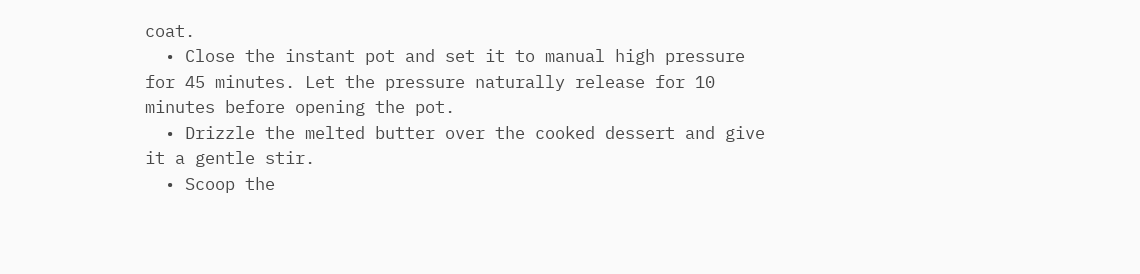coat.
  • Close the instant pot and set it to manual high pressure for 45 minutes. Let the pressure naturally release for 10 minutes before opening the pot.
  • Drizzle the melted butter over the cooked dessert and give it a gentle stir.
  • Scoop the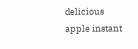delicious apple instant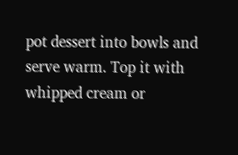pot dessert into bowls and serve warm. Top it with whipped cream or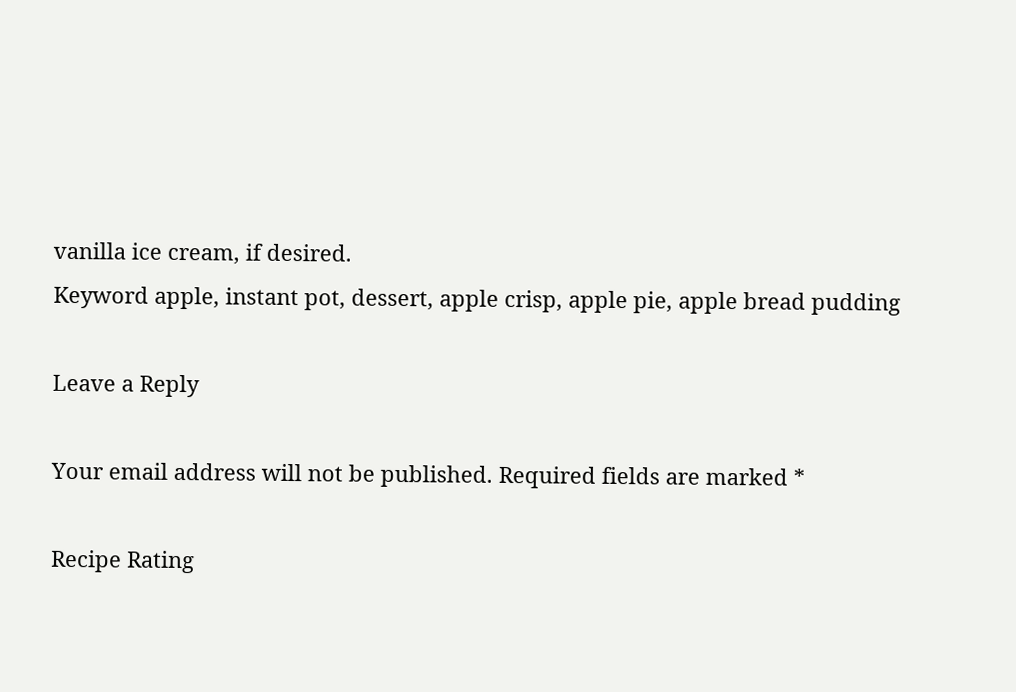vanilla ice cream, if desired.
Keyword apple, instant pot, dessert, apple crisp, apple pie, apple bread pudding

Leave a Reply

Your email address will not be published. Required fields are marked *

Recipe Rating